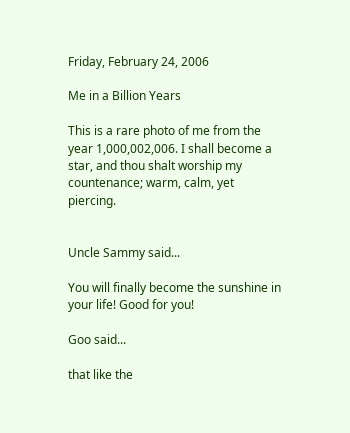Friday, February 24, 2006

Me in a Billion Years

This is a rare photo of me from the year 1,000,002,006. I shall become a star, and thou shalt worship my countenance; warm, calm, yet piercing.


Uncle Sammy said...

You will finally become the sunshine in your life! Good for you!

Goo said...

that like the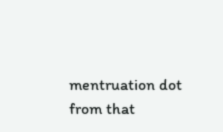mentruation dot from that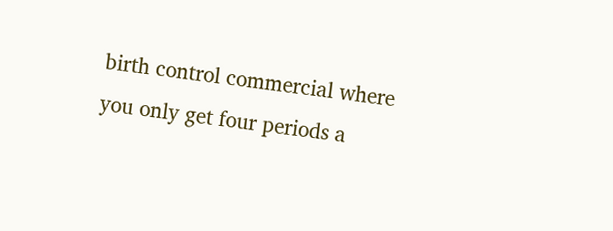birth control commercial where you only get four periods a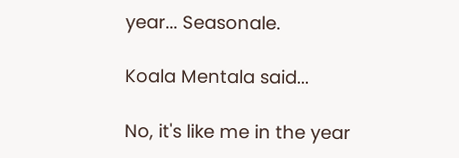year... Seasonale.

Koala Mentala said...

No, it's like me in the year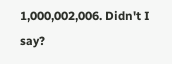1,000,002,006. Didn't I say?